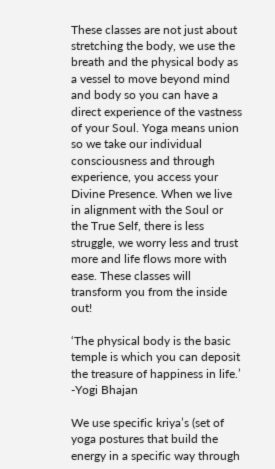These classes are not just about stretching the body, we use the breath and the physical body as a vessel to move beyond mind and body so you can have a direct experience of the vastness of your Soul. Yoga means union so we take our individual consciousness and through experience, you access your Divine Presence. When we live in alignment with the Soul or the True Self, there is less struggle, we worry less and trust more and life flows more with ease. These classes will transform you from the inside out!

‘The physical body is the basic temple is which you can deposit the treasure of happiness in life.’
-Yogi Bhajan

We use specific kriya’s (set of yoga postures that build the energy in a specific way through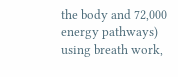the body and 72,000 energy pathways) using breath work,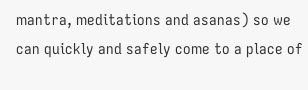mantra, meditations and asanas) so we can quickly and safely come to a place of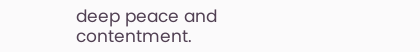deep peace and contentment.